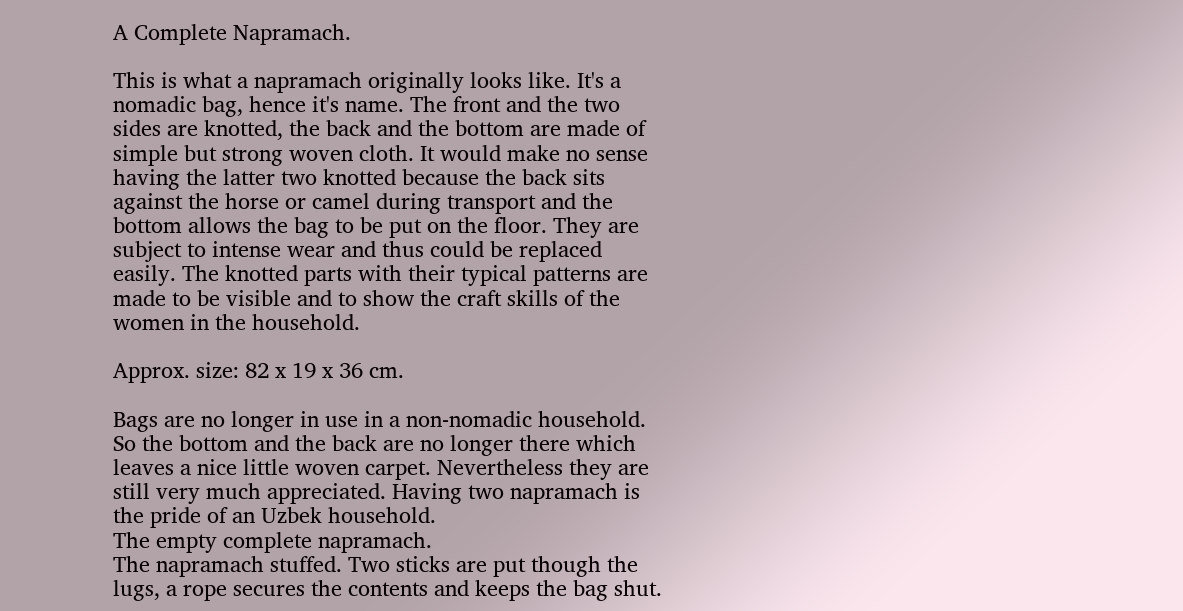A Complete Napramach.

This is what a napramach originally looks like. It's a nomadic bag, hence it's name. The front and the two sides are knotted, the back and the bottom are made of simple but strong woven cloth. It would make no sense having the latter two knotted because the back sits against the horse or camel during transport and the bottom allows the bag to be put on the floor. They are subject to intense wear and thus could be replaced easily. The knotted parts with their typical patterns are made to be visible and to show the craft skills of the women in the household.

Approx. size: 82 x 19 x 36 cm.

Bags are no longer in use in a non-nomadic household. So the bottom and the back are no longer there which leaves a nice little woven carpet. Nevertheless they are still very much appreciated. Having two napramach is the pride of an Uzbek household.
The empty complete napramach.
The napramach stuffed. Two sticks are put though the lugs, a rope secures the contents and keeps the bag shut.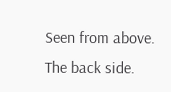Seen from above.
The back side.